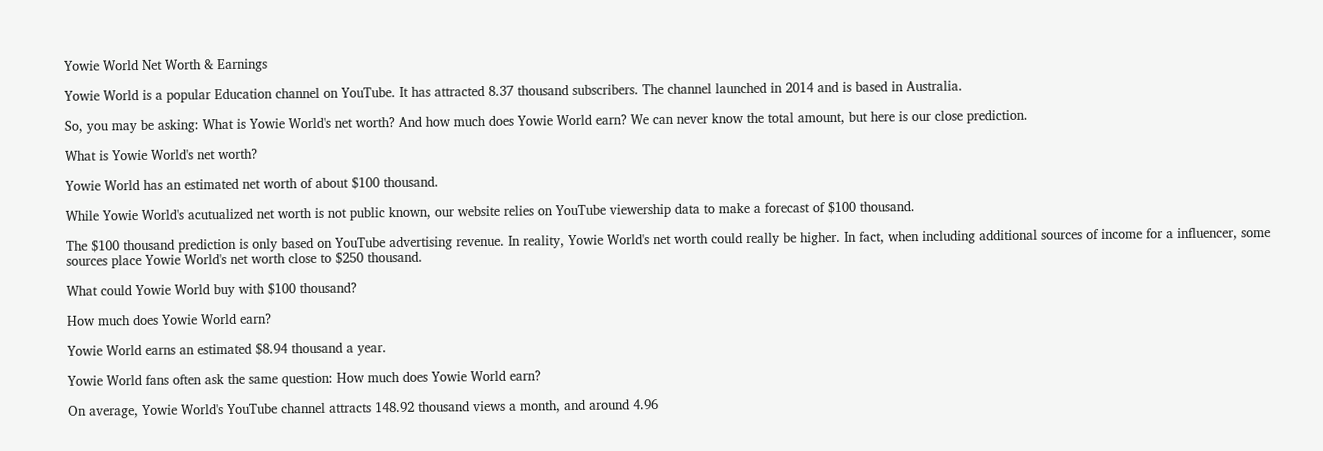Yowie World Net Worth & Earnings

Yowie World is a popular Education channel on YouTube. It has attracted 8.37 thousand subscribers. The channel launched in 2014 and is based in Australia.

So, you may be asking: What is Yowie World's net worth? And how much does Yowie World earn? We can never know the total amount, but here is our close prediction.

What is Yowie World's net worth?

Yowie World has an estimated net worth of about $100 thousand.

While Yowie World's acutualized net worth is not public known, our website relies on YouTube viewership data to make a forecast of $100 thousand.

The $100 thousand prediction is only based on YouTube advertising revenue. In reality, Yowie World's net worth could really be higher. In fact, when including additional sources of income for a influencer, some sources place Yowie World's net worth close to $250 thousand.

What could Yowie World buy with $100 thousand?

How much does Yowie World earn?

Yowie World earns an estimated $8.94 thousand a year.

Yowie World fans often ask the same question: How much does Yowie World earn?

On average, Yowie World's YouTube channel attracts 148.92 thousand views a month, and around 4.96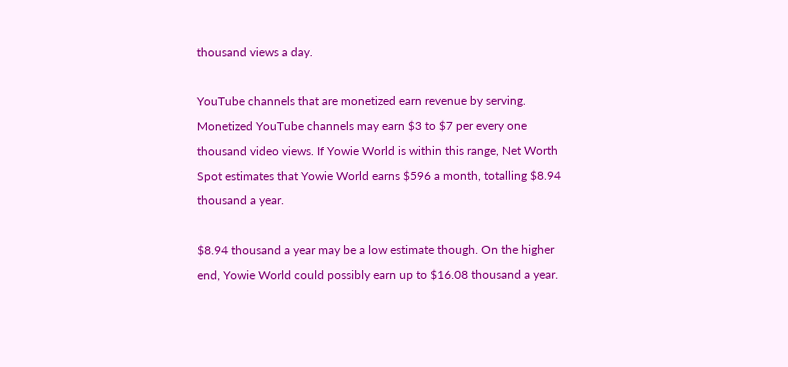thousand views a day.

YouTube channels that are monetized earn revenue by serving. Monetized YouTube channels may earn $3 to $7 per every one thousand video views. If Yowie World is within this range, Net Worth Spot estimates that Yowie World earns $596 a month, totalling $8.94 thousand a year.

$8.94 thousand a year may be a low estimate though. On the higher end, Yowie World could possibly earn up to $16.08 thousand a year.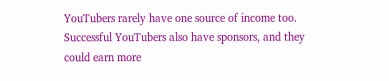YouTubers rarely have one source of income too. Successful YouTubers also have sponsors, and they could earn more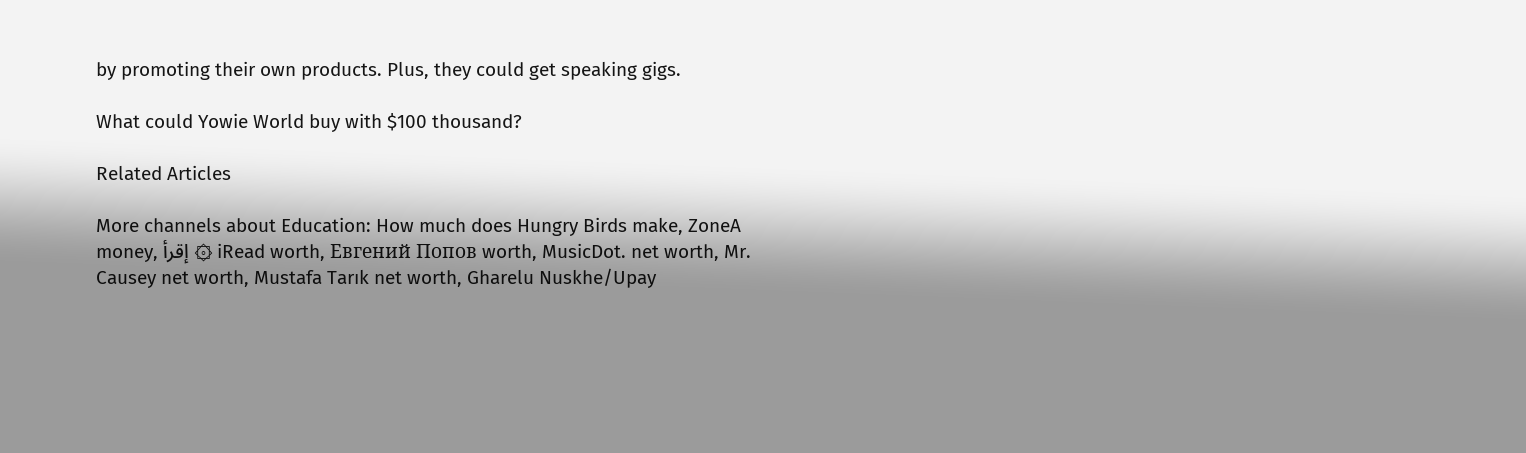by promoting their own products. Plus, they could get speaking gigs.

What could Yowie World buy with $100 thousand?

Related Articles

More channels about Education: How much does Hungry Birds make, ZoneA money, إقرأ ۞ iRead worth, Евгений Попов worth, MusicDot. net worth, Mr. Causey net worth, Mustafa Tarık net worth, Gharelu Nuskhe/Upay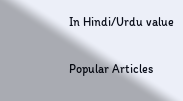In Hindi/Urdu value

Popular Articles